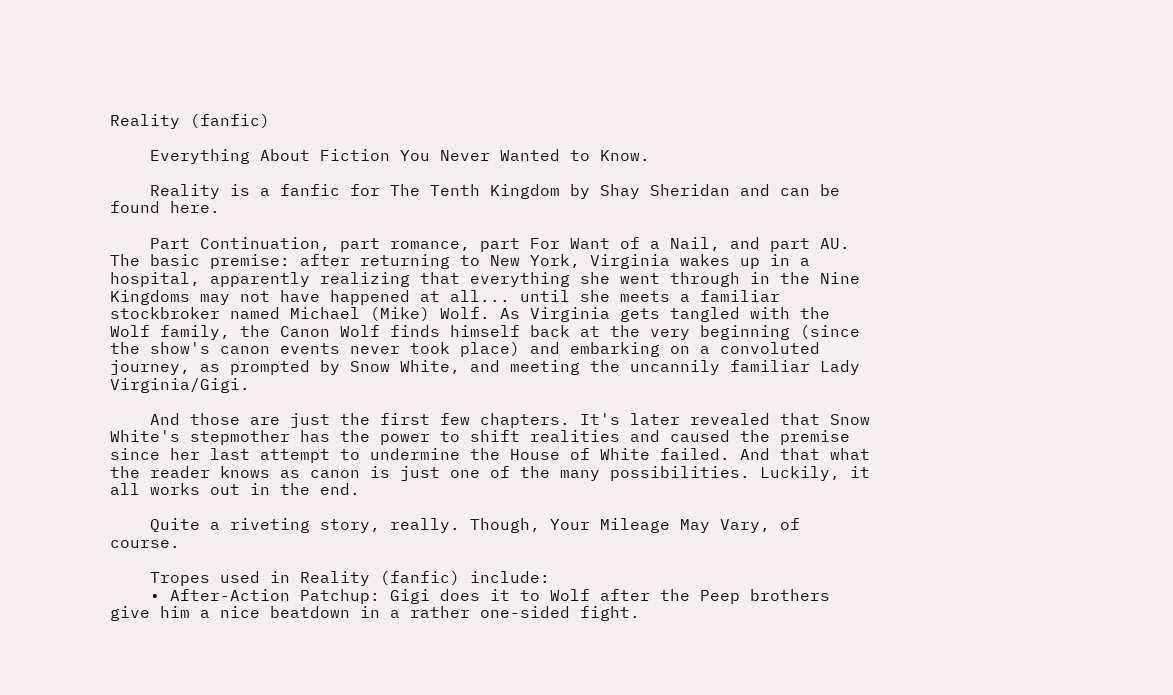Reality (fanfic)

    Everything About Fiction You Never Wanted to Know.

    Reality is a fanfic for The Tenth Kingdom by Shay Sheridan and can be found here.

    Part Continuation, part romance, part For Want of a Nail, and part AU. The basic premise: after returning to New York, Virginia wakes up in a hospital, apparently realizing that everything she went through in the Nine Kingdoms may not have happened at all... until she meets a familiar stockbroker named Michael (Mike) Wolf. As Virginia gets tangled with the Wolf family, the Canon Wolf finds himself back at the very beginning (since the show's canon events never took place) and embarking on a convoluted journey, as prompted by Snow White, and meeting the uncannily familiar Lady Virginia/Gigi.

    And those are just the first few chapters. It's later revealed that Snow White's stepmother has the power to shift realities and caused the premise since her last attempt to undermine the House of White failed. And that what the reader knows as canon is just one of the many possibilities. Luckily, it all works out in the end.

    Quite a riveting story, really. Though, Your Mileage May Vary, of course.

    Tropes used in Reality (fanfic) include:
    • After-Action Patchup: Gigi does it to Wolf after the Peep brothers give him a nice beatdown in a rather one-sided fight.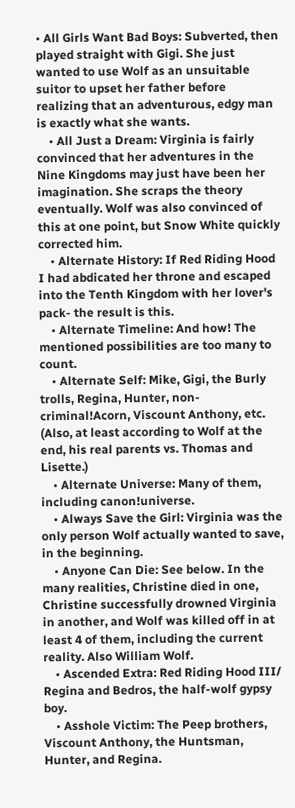• All Girls Want Bad Boys: Subverted, then played straight with Gigi. She just wanted to use Wolf as an unsuitable suitor to upset her father before realizing that an adventurous, edgy man is exactly what she wants.
    • All Just a Dream: Virginia is fairly convinced that her adventures in the Nine Kingdoms may just have been her imagination. She scraps the theory eventually. Wolf was also convinced of this at one point, but Snow White quickly corrected him.
    • Alternate History: If Red Riding Hood I had abdicated her throne and escaped into the Tenth Kingdom with her lover's pack- the result is this.
    • Alternate Timeline: And how! The mentioned possibilities are too many to count.
    • Alternate Self: Mike, Gigi, the Burly trolls, Regina, Hunter, non-criminal!Acorn, Viscount Anthony, etc. (Also, at least according to Wolf at the end, his real parents vs. Thomas and Lisette.)
    • Alternate Universe: Many of them, including canon!universe.
    • Always Save the Girl: Virginia was the only person Wolf actually wanted to save, in the beginning.
    • Anyone Can Die: See below. In the many realities, Christine died in one, Christine successfully drowned Virginia in another, and Wolf was killed off in at least 4 of them, including the current reality. Also William Wolf.
    • Ascended Extra: Red Riding Hood III/ Regina and Bedros, the half-wolf gypsy boy.
    • Asshole Victim: The Peep brothers, Viscount Anthony, the Huntsman, Hunter, and Regina.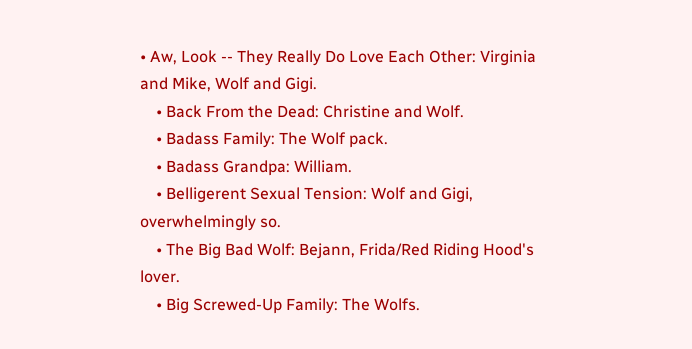• Aw, Look -- They Really Do Love Each Other: Virginia and Mike, Wolf and Gigi.
    • Back From the Dead: Christine and Wolf.
    • Badass Family: The Wolf pack.
    • Badass Grandpa: William.
    • Belligerent Sexual Tension: Wolf and Gigi, overwhelmingly so.
    • The Big Bad Wolf: Bejann, Frida/Red Riding Hood's lover.
    • Big Screwed-Up Family: The Wolfs.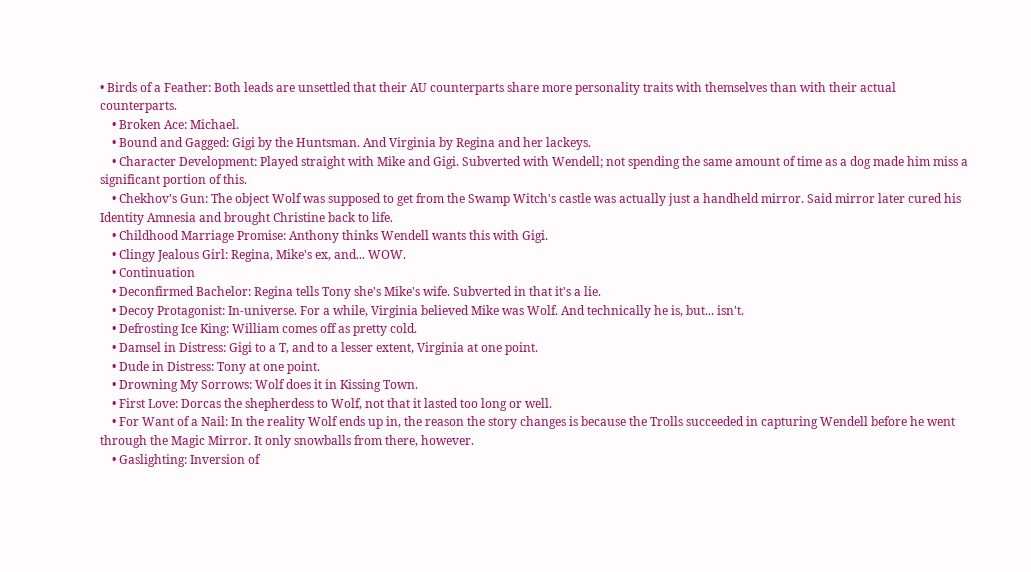• Birds of a Feather: Both leads are unsettled that their AU counterparts share more personality traits with themselves than with their actual counterparts.
    • Broken Ace: Michael.
    • Bound and Gagged: Gigi by the Huntsman. And Virginia by Regina and her lackeys.
    • Character Development: Played straight with Mike and Gigi. Subverted with Wendell; not spending the same amount of time as a dog made him miss a significant portion of this.
    • Chekhov's Gun: The object Wolf was supposed to get from the Swamp Witch's castle was actually just a handheld mirror. Said mirror later cured his Identity Amnesia and brought Christine back to life.
    • Childhood Marriage Promise: Anthony thinks Wendell wants this with Gigi.
    • Clingy Jealous Girl: Regina, Mike's ex, and... WOW.
    • Continuation
    • Deconfirmed Bachelor: Regina tells Tony she's Mike's wife. Subverted in that it's a lie.
    • Decoy Protagonist: In-universe. For a while, Virginia believed Mike was Wolf. And technically he is, but... isn't.
    • Defrosting Ice King: William comes off as pretty cold.
    • Damsel in Distress: Gigi to a T, and to a lesser extent, Virginia at one point.
    • Dude in Distress: Tony at one point.
    • Drowning My Sorrows: Wolf does it in Kissing Town.
    • First Love: Dorcas the shepherdess to Wolf, not that it lasted too long or well.
    • For Want of a Nail: In the reality Wolf ends up in, the reason the story changes is because the Trolls succeeded in capturing Wendell before he went through the Magic Mirror. It only snowballs from there, however.
    • Gaslighting: Inversion of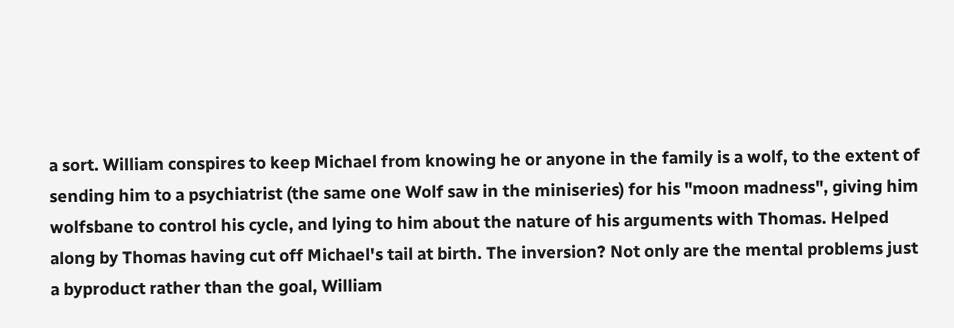a sort. William conspires to keep Michael from knowing he or anyone in the family is a wolf, to the extent of sending him to a psychiatrist (the same one Wolf saw in the miniseries) for his "moon madness", giving him wolfsbane to control his cycle, and lying to him about the nature of his arguments with Thomas. Helped along by Thomas having cut off Michael's tail at birth. The inversion? Not only are the mental problems just a byproduct rather than the goal, William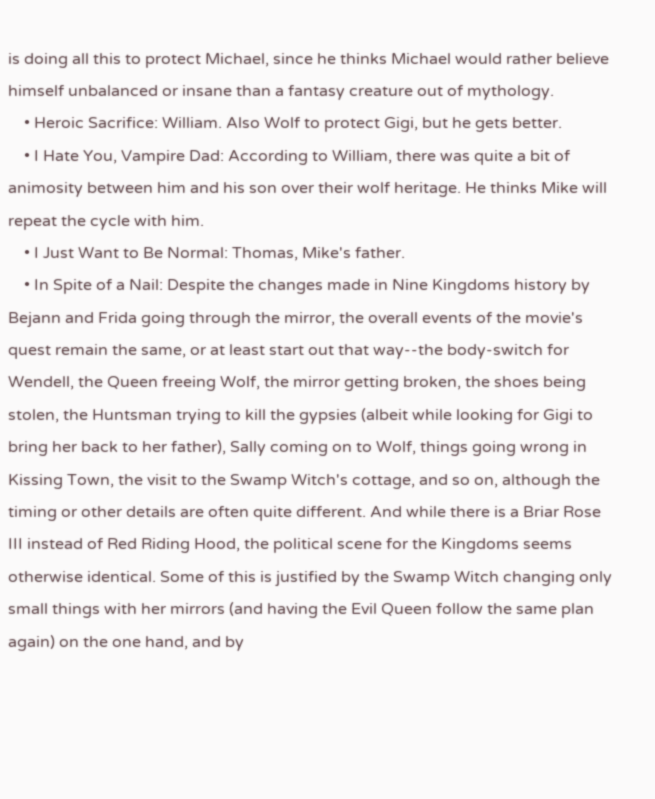is doing all this to protect Michael, since he thinks Michael would rather believe himself unbalanced or insane than a fantasy creature out of mythology.
    • Heroic Sacrifice: William. Also Wolf to protect Gigi, but he gets better.
    • I Hate You, Vampire Dad: According to William, there was quite a bit of animosity between him and his son over their wolf heritage. He thinks Mike will repeat the cycle with him.
    • I Just Want to Be Normal: Thomas, Mike's father.
    • In Spite of a Nail: Despite the changes made in Nine Kingdoms history by Bejann and Frida going through the mirror, the overall events of the movie's quest remain the same, or at least start out that way--the body-switch for Wendell, the Queen freeing Wolf, the mirror getting broken, the shoes being stolen, the Huntsman trying to kill the gypsies (albeit while looking for Gigi to bring her back to her father), Sally coming on to Wolf, things going wrong in Kissing Town, the visit to the Swamp Witch's cottage, and so on, although the timing or other details are often quite different. And while there is a Briar Rose III instead of Red Riding Hood, the political scene for the Kingdoms seems otherwise identical. Some of this is justified by the Swamp Witch changing only small things with her mirrors (and having the Evil Queen follow the same plan again) on the one hand, and by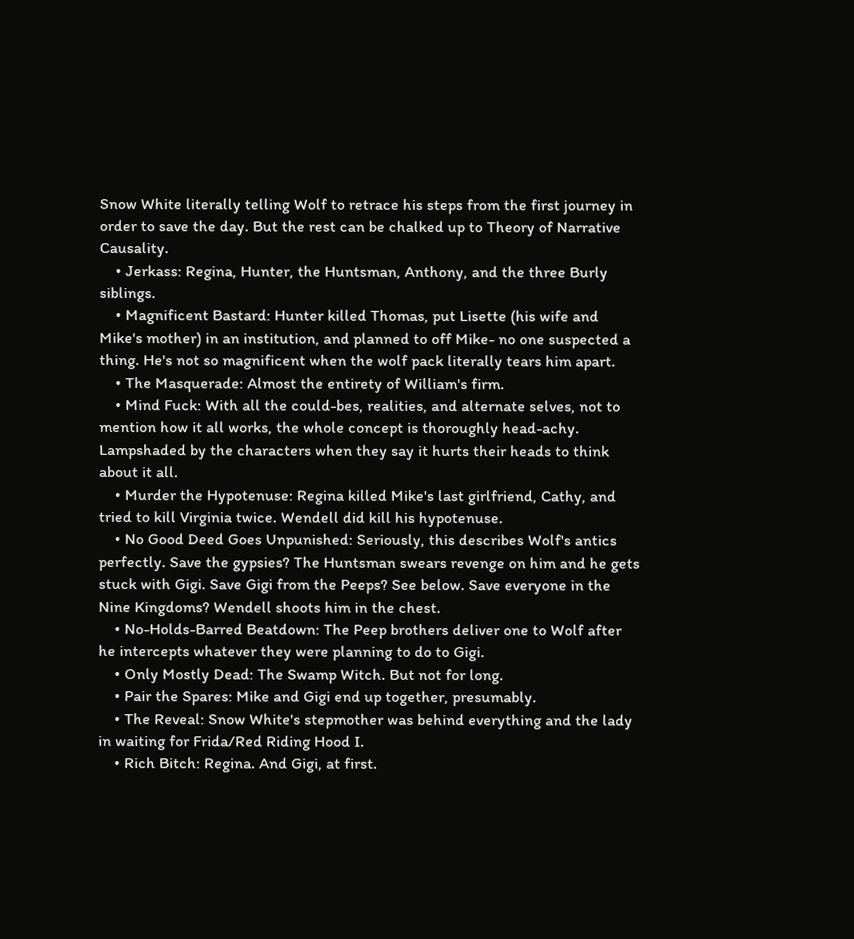Snow White literally telling Wolf to retrace his steps from the first journey in order to save the day. But the rest can be chalked up to Theory of Narrative Causality.
    • Jerkass: Regina, Hunter, the Huntsman, Anthony, and the three Burly siblings.
    • Magnificent Bastard: Hunter killed Thomas, put Lisette (his wife and Mike's mother) in an institution, and planned to off Mike- no one suspected a thing. He's not so magnificent when the wolf pack literally tears him apart.
    • The Masquerade: Almost the entirety of William's firm.
    • Mind Fuck: With all the could-bes, realities, and alternate selves, not to mention how it all works, the whole concept is thoroughly head-achy. Lampshaded by the characters when they say it hurts their heads to think about it all.
    • Murder the Hypotenuse: Regina killed Mike's last girlfriend, Cathy, and tried to kill Virginia twice. Wendell did kill his hypotenuse.
    • No Good Deed Goes Unpunished: Seriously, this describes Wolf's antics perfectly. Save the gypsies? The Huntsman swears revenge on him and he gets stuck with Gigi. Save Gigi from the Peeps? See below. Save everyone in the Nine Kingdoms? Wendell shoots him in the chest.
    • No-Holds-Barred Beatdown: The Peep brothers deliver one to Wolf after he intercepts whatever they were planning to do to Gigi.
    • Only Mostly Dead: The Swamp Witch. But not for long.
    • Pair the Spares: Mike and Gigi end up together, presumably.
    • The Reveal: Snow White's stepmother was behind everything and the lady in waiting for Frida/Red Riding Hood I.
    • Rich Bitch: Regina. And Gigi, at first.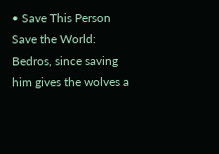• Save This Person Save the World: Bedros, since saving him gives the wolves a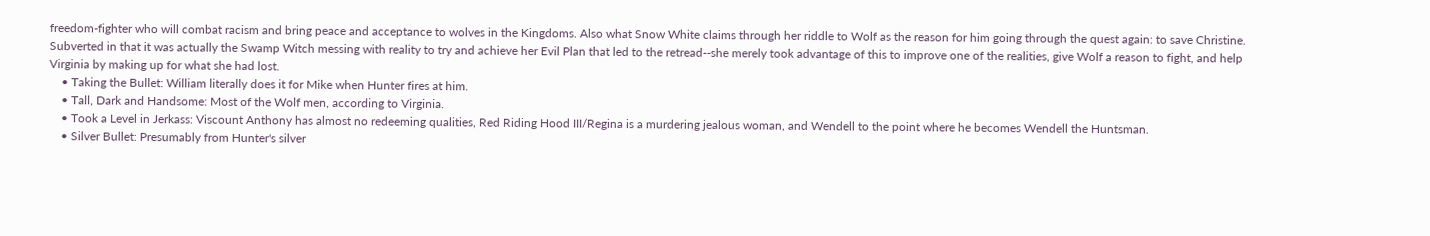freedom-fighter who will combat racism and bring peace and acceptance to wolves in the Kingdoms. Also what Snow White claims through her riddle to Wolf as the reason for him going through the quest again: to save Christine. Subverted in that it was actually the Swamp Witch messing with reality to try and achieve her Evil Plan that led to the retread--she merely took advantage of this to improve one of the realities, give Wolf a reason to fight, and help Virginia by making up for what she had lost.
    • Taking the Bullet: William literally does it for Mike when Hunter fires at him.
    • Tall, Dark and Handsome: Most of the Wolf men, according to Virginia.
    • Took a Level in Jerkass: Viscount Anthony has almost no redeeming qualities, Red Riding Hood III/Regina is a murdering jealous woman, and Wendell to the point where he becomes Wendell the Huntsman.
    • Silver Bullet: Presumably from Hunter's silver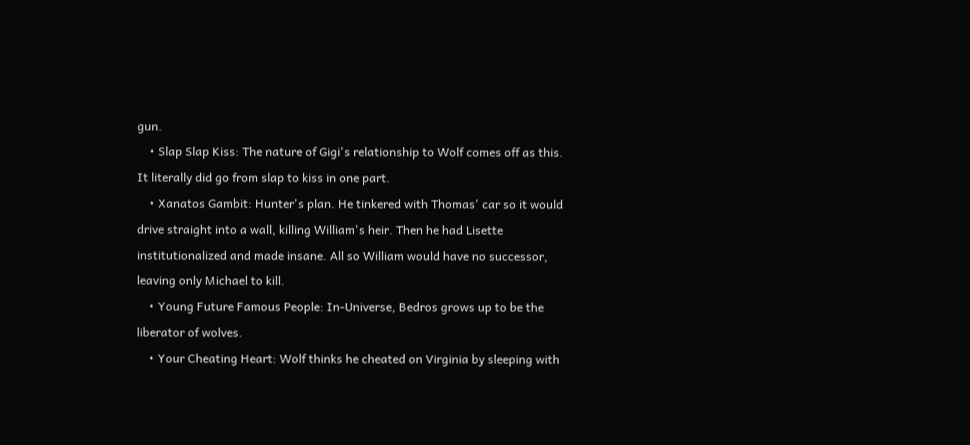gun.
    • Slap Slap Kiss: The nature of Gigi's relationship to Wolf comes off as this. It literally did go from slap to kiss in one part.
    • Xanatos Gambit: Hunter's plan. He tinkered with Thomas' car so it would drive straight into a wall, killing William's heir. Then he had Lisette institutionalized and made insane. All so William would have no successor, leaving only Michael to kill.
    • Young Future Famous People: In-Universe, Bedros grows up to be the liberator of wolves.
    • Your Cheating Heart: Wolf thinks he cheated on Virginia by sleeping with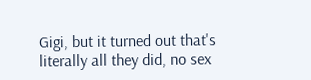Gigi, but it turned out that's literally all they did, no sex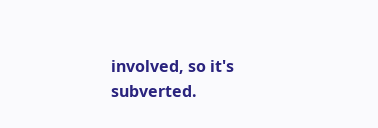involved, so it's subverted.